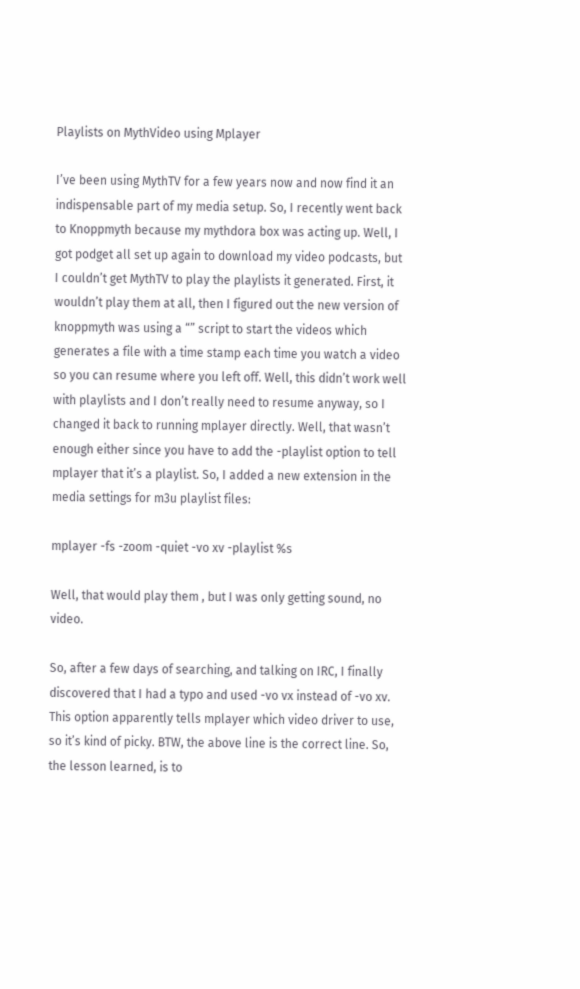Playlists on MythVideo using Mplayer

I’ve been using MythTV for a few years now and now find it an indispensable part of my media setup. So, I recently went back to Knoppmyth because my mythdora box was acting up. Well, I got podget all set up again to download my video podcasts, but I couldn’t get MythTV to play the playlists it generated. First, it wouldn’t play them at all, then I figured out the new version of knoppmyth was using a “” script to start the videos which generates a file with a time stamp each time you watch a video so you can resume where you left off. Well, this didn’t work well with playlists and I don’t really need to resume anyway, so I changed it back to running mplayer directly. Well, that wasn’t enough either since you have to add the -playlist option to tell mplayer that it’s a playlist. So, I added a new extension in the media settings for m3u playlist files:

mplayer -fs -zoom -quiet -vo xv -playlist %s

Well, that would play them , but I was only getting sound, no video.

So, after a few days of searching, and talking on IRC, I finally discovered that I had a typo and used -vo vx instead of -vo xv. This option apparently tells mplayer which video driver to use, so it’s kind of picky. BTW, the above line is the correct line. So, the lesson learned, is to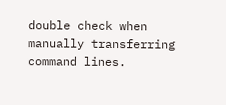double check when manually transferring command lines.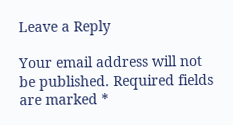Leave a Reply

Your email address will not be published. Required fields are marked *